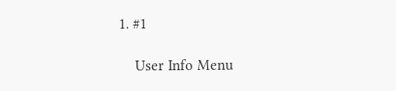1. #1

    User Info Menu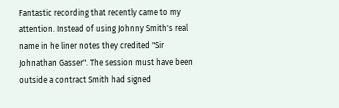Fantastic recording that recently came to my attention. Instead of using Johnny Smith's real name in he liner notes they credited "Sir Johnathan Gasser". The session must have been outside a contract Smith had signed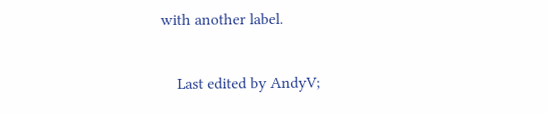with another label.

    Last edited by AndyV;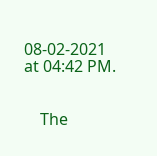08-02-2021 at 04:42 PM.


    The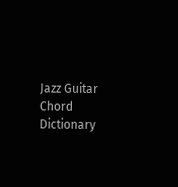Jazz Guitar Chord Dictionary